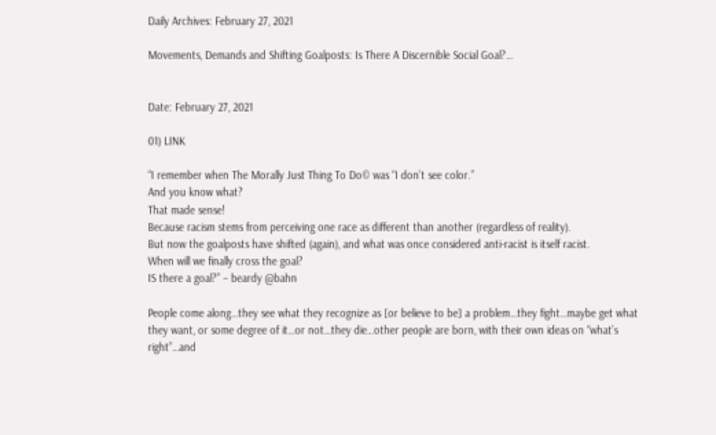Daily Archives: February 27, 2021

Movements, Demands and Shifting Goalposts: Is There A Discernible Social Goal?…


Date: February 27, 2021

01) LINK

“I remember when The Morally Just Thing To Do© was “I don’t see color.”
And you know what?
That made sense!
Because racism stems from perceiving one race as different than another (regardless of reality).
But now the goalposts have shifted (again), and what was once considered anti-racist is itself racist.
When will we finally cross the goal?
IS there a goal?” – beardy @bahn

People come along…they see what they recognize as [or believe to be] a problem…they fight…maybe get what they want, or some degree of it…or not…they die…other people are born, with their own ideas on “what’s right”…and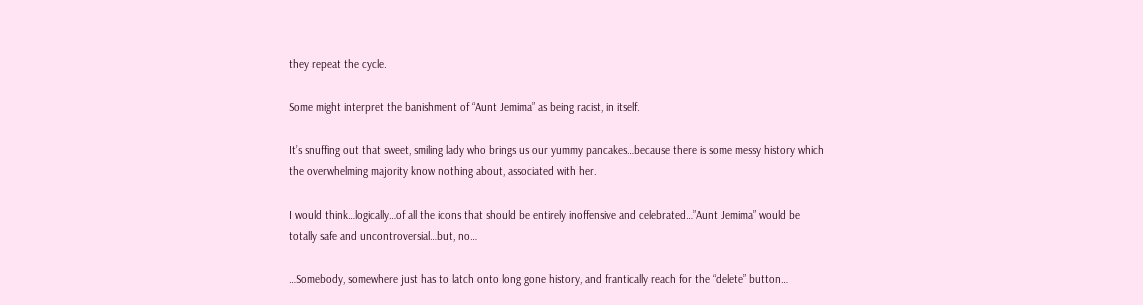they repeat the cycle.

Some might interpret the banishment of “Aunt Jemima” as being racist, in itself.

It’s snuffing out that sweet, smiling lady who brings us our yummy pancakes…because there is some messy history which the overwhelming majority know nothing about, associated with her.

I would think…logically…of all the icons that should be entirely inoffensive and celebrated…”Aunt Jemima” would be totally safe and uncontroversial…but, no…

…Somebody, somewhere just has to latch onto long gone history, and frantically reach for the “delete” button…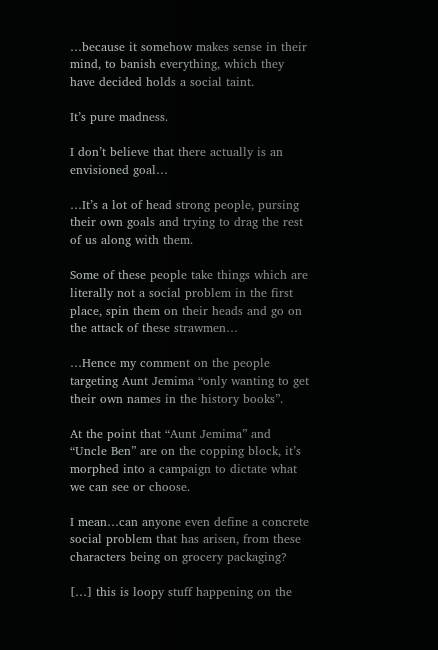…because it somehow makes sense in their mind, to banish everything, which they have decided holds a social taint.

It’s pure madness.

I don’t believe that there actually is an envisioned goal…

…It’s a lot of head strong people, pursing their own goals and trying to drag the rest of us along with them.

Some of these people take things which are literally not a social problem in the first place, spin them on their heads and go on the attack of these strawmen…

…Hence my comment on the people targeting Aunt Jemima “only wanting to get their own names in the history books”.

At the point that “Aunt Jemima” and “Uncle Ben” are on the copping block, it’s morphed into a campaign to dictate what we can see or choose.

I mean…can anyone even define a concrete social problem that has arisen, from these characters being on grocery packaging?

[…] this is loopy stuff happening on the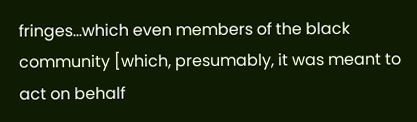fringes…which even members of the black community [which, presumably, it was meant to act on behalf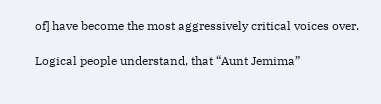of] have become the most aggressively critical voices over.

Logical people understand, that “Aunt Jemima”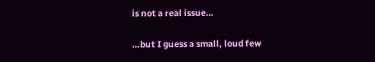is not a real issue…

…but I guess a small, loud few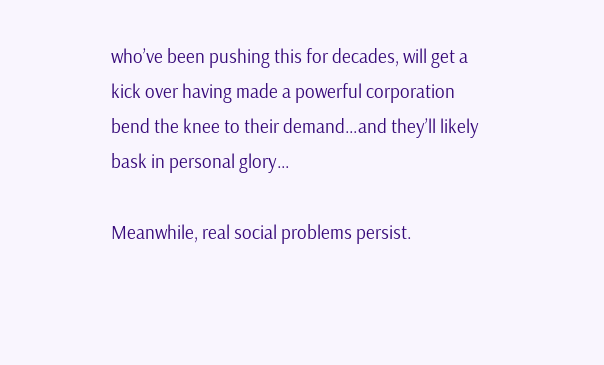who’ve been pushing this for decades, will get a kick over having made a powerful corporation bend the knee to their demand…and they’ll likely bask in personal glory…

Meanwhile, real social problems persist.